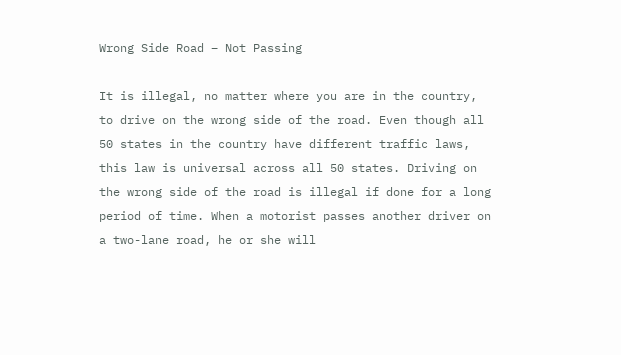Wrong Side Road – Not Passing

It is illegal, no matter where you are in the country, to drive on the wrong side of the road. Even though all 50 states in the country have different traffic laws, this law is universal across all 50 states. Driving on the wrong side of the road is illegal if done for a long period of time. When a motorist passes another driver on a two-lane road, he or she will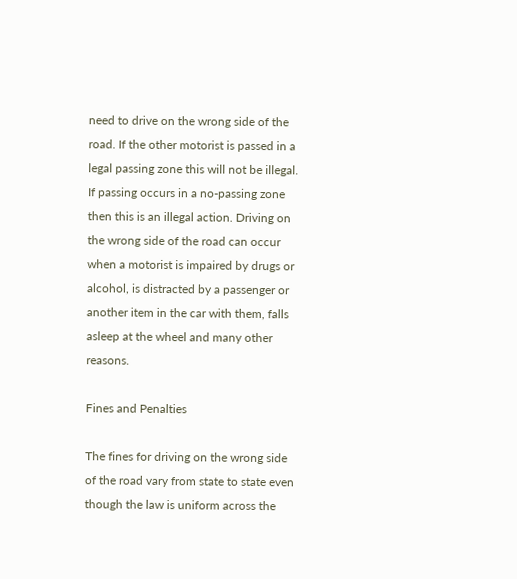need to drive on the wrong side of the road. If the other motorist is passed in a legal passing zone this will not be illegal. If passing occurs in a no-passing zone then this is an illegal action. Driving on the wrong side of the road can occur when a motorist is impaired by drugs or alcohol, is distracted by a passenger or another item in the car with them, falls asleep at the wheel and many other reasons.

Fines and Penalties

The fines for driving on the wrong side of the road vary from state to state even though the law is uniform across the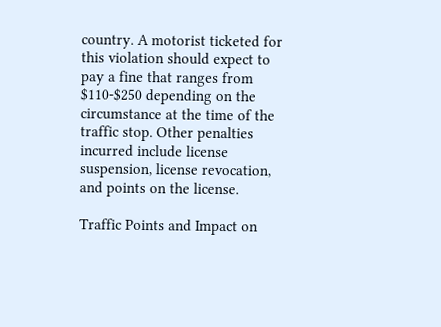country. A motorist ticketed for this violation should expect to pay a fine that ranges from $110-$250 depending on the circumstance at the time of the traffic stop. Other penalties incurred include license suspension, license revocation, and points on the license.

Traffic Points and Impact on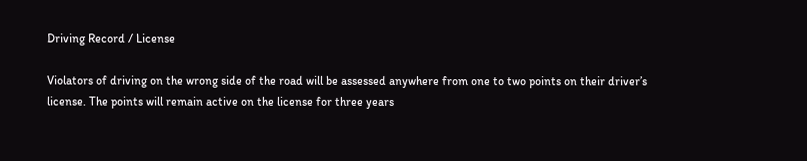Driving Record / License

Violators of driving on the wrong side of the road will be assessed anywhere from one to two points on their driver’s license. The points will remain active on the license for three years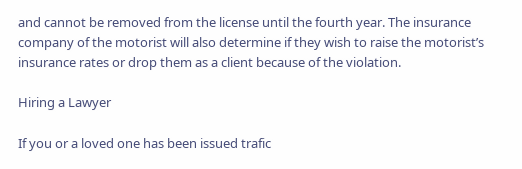and cannot be removed from the license until the fourth year. The insurance company of the motorist will also determine if they wish to raise the motorist’s insurance rates or drop them as a client because of the violation.

Hiring a Lawyer

If you or a loved one has been issued trafic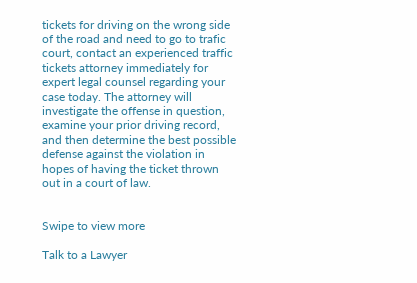tickets for driving on the wrong side of the road and need to go to trafic court, contact an experienced traffic tickets attorney immediately for expert legal counsel regarding your case today. The attorney will investigate the offense in question, examine your prior driving record, and then determine the best possible defense against the violation in hopes of having the ticket thrown out in a court of law.


Swipe to view more

Talk to a Lawyer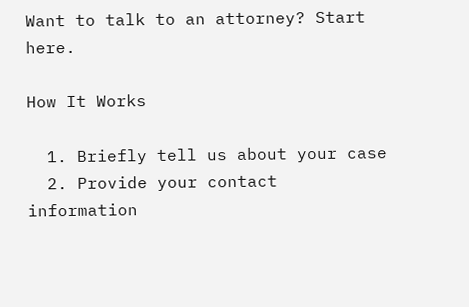Want to talk to an attorney? Start here.

How It Works

  1. Briefly tell us about your case
  2. Provide your contact information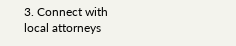3. Connect with local attorneys